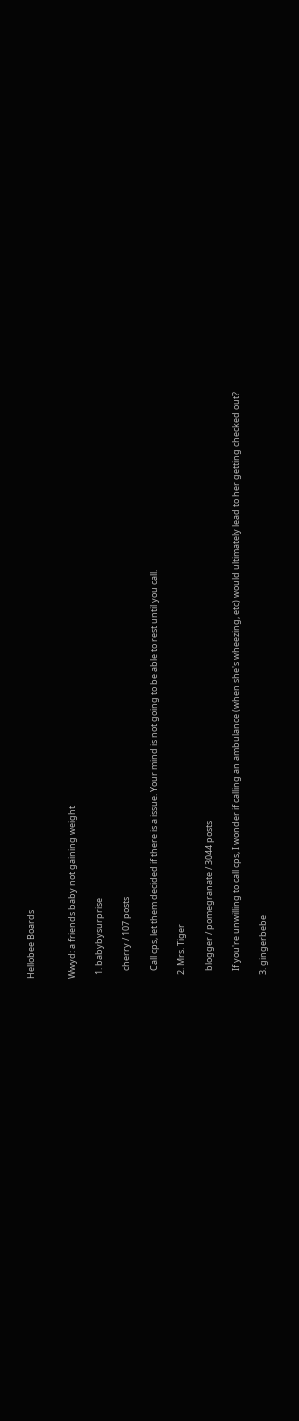Hellobee Boards


Wwyd: a friends baby not gaining weight

  1. babybysurprise

    cherry / 107 posts

    Call cps, let them decided if there is a issue. Your mind is not going to be able to rest until you call.

  2. Mrs. Tiger

    blogger / pomegranate / 3044 posts

    If you're unwilling to call cps, I wonder if calling an ambulance (when she's wheezing, etc) would ultimately lead to her getting checked out?

  3. gingerbebe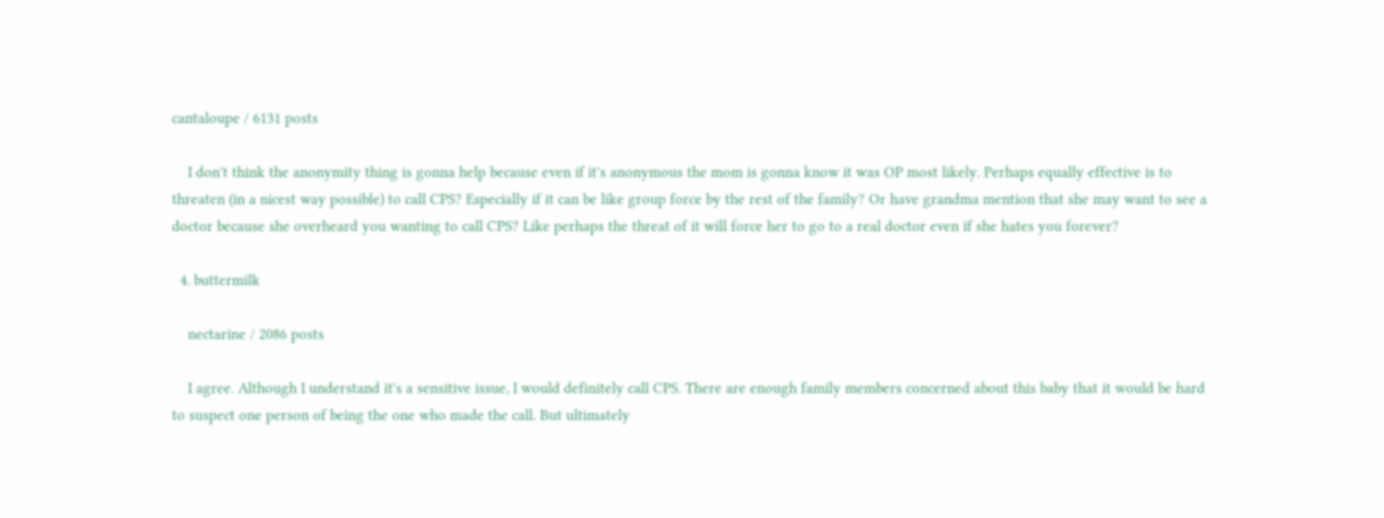cantaloupe / 6131 posts

    I don't think the anonymity thing is gonna help because even if it's anonymous the mom is gonna know it was OP most likely. Perhaps equally effective is to threaten (in a nicest way possible) to call CPS? Especially if it can be like group force by the rest of the family? Or have grandma mention that she may want to see a doctor because she overheard you wanting to call CPS? Like perhaps the threat of it will force her to go to a real doctor even if she hates you forever?

  4. buttermilk

    nectarine / 2086 posts

    I agree. Although I understand it's a sensitive issue, I would definitely call CPS. There are enough family members concerned about this baby that it would be hard to suspect one person of being the one who made the call. But ultimately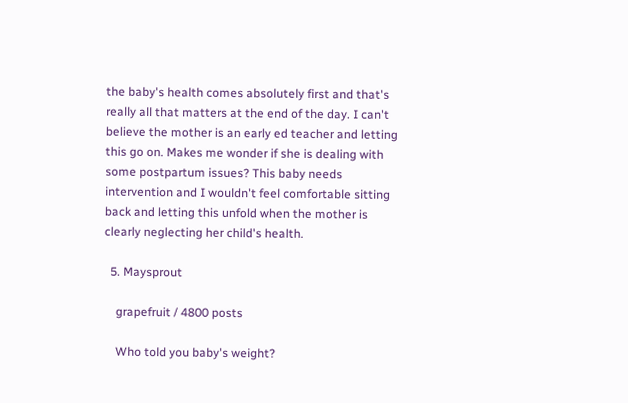the baby's health comes absolutely first and that's really all that matters at the end of the day. I can't believe the mother is an early ed teacher and letting this go on. Makes me wonder if she is dealing with some postpartum issues? This baby needs intervention and I wouldn't feel comfortable sitting back and letting this unfold when the mother is clearly neglecting her child's health.

  5. Maysprout

    grapefruit / 4800 posts

    Who told you baby's weight?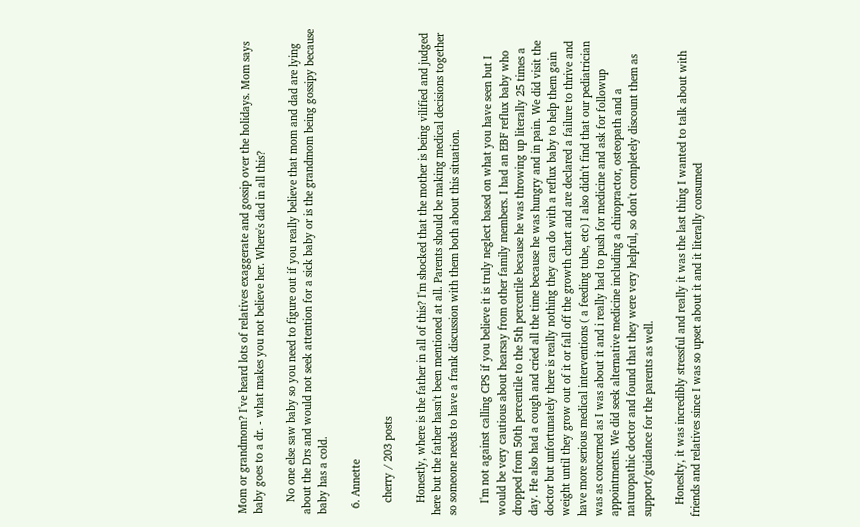Mom or grandmom? I've heard lots of relatives exaggerate and gossip over the holidays. Mom says baby goes to a dr. - what makes you not believe her. Where's dad in all this?

    No one else saw baby so you need to figure out if you really believe that mom and dad are lying about the Drs and would not seek attention for a sick baby or is the grandmom being gossipy because baby has a cold.

  6. Annette

    cherry / 203 posts

    Honestly, where is the father in all of this? I'm shocked that the mother is being vilified and judged here but the father hasn't been mentioned at all. Parents should be making medical decisions together so someone needs to have a frank discussion with them both about this situation.

    I'm not against calling CPS if you believe it is truly neglect based on what you have seen but I would be very cautious about hearsay from other family members. I had an EBF reflux baby who dropped from 50th percentile to the 5th percentile because he was throwing up literally 25 times a day. He also had a cough and cried all the time because he was hungry and in pain. We did visit the doctor but unfortunately there is really nothing they can do with a reflux baby to help them gain weight until they grow out of it or fall off the growth chart and are declared a failure to thrive and have more serious medical interventions ( a feeding tube, etc) I also didn't find that our pediatrician was as concerned as I was about it and i really had to push for medicine and ask for followup appointments. We did seek alternative medicine including a chiropractor, osteopath and a naturopathic doctor and found that they were very helpful, so don't completely discount them as support/guidance for the parents as well.

    Honeslty, it was incredibly stressful and really it was the last thing I wanted to talk about with friends and relatives since I was so upset about it and it literally consumed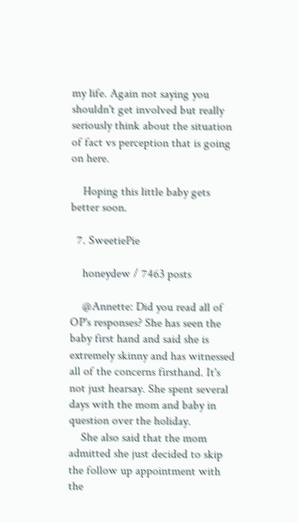my life. Again not saying you shouldn't get involved but really seriously think about the situation of fact vs perception that is going on here.

    Hoping this little baby gets better soon.

  7. SweetiePie

    honeydew / 7463 posts

    @Annette: Did you read all of OP's responses? She has seen the baby first hand and said she is extremely skinny and has witnessed all of the concerns firsthand. It's not just hearsay. She spent several days with the mom and baby in question over the holiday.
    She also said that the mom admitted she just decided to skip the follow up appointment with the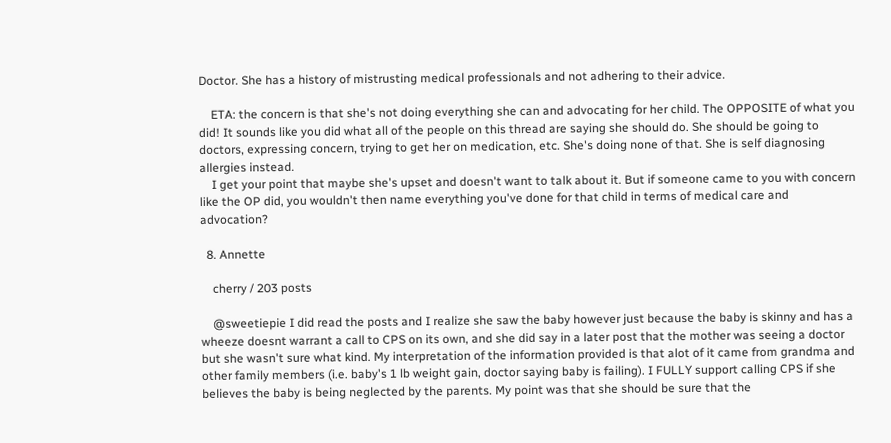Doctor. She has a history of mistrusting medical professionals and not adhering to their advice.

    ETA: the concern is that she's not doing everything she can and advocating for her child. The OPPOSITE of what you did! It sounds like you did what all of the people on this thread are saying she should do. She should be going to doctors, expressing concern, trying to get her on medication, etc. She's doing none of that. She is self diagnosing allergies instead.
    I get your point that maybe she's upset and doesn't want to talk about it. But if someone came to you with concern like the OP did, you wouldn't then name everything you've done for that child in terms of medical care and advocation?

  8. Annette

    cherry / 203 posts

    @sweetiepie I did read the posts and I realize she saw the baby however just because the baby is skinny and has a wheeze doesnt warrant a call to CPS on its own, and she did say in a later post that the mother was seeing a doctor but she wasn't sure what kind. My interpretation of the information provided is that alot of it came from grandma and other family members (i.e. baby's 1 lb weight gain, doctor saying baby is failing). I FULLY support calling CPS if she believes the baby is being neglected by the parents. My point was that she should be sure that the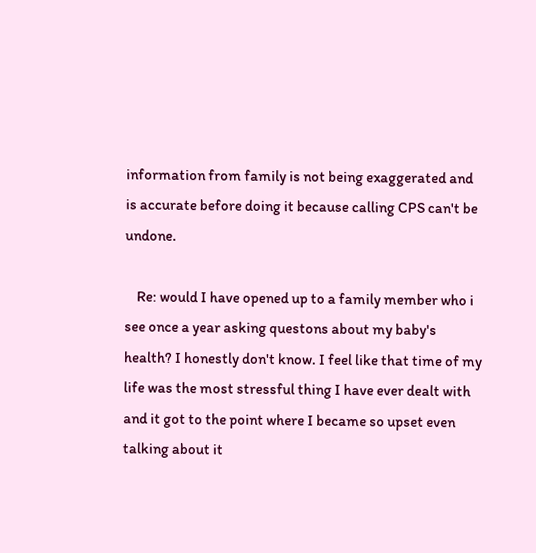information from family is not being exaggerated and is accurate before doing it because calling CPS can't be undone.

    Re: would I have opened up to a family member who i see once a year asking questons about my baby's health? I honestly don't know. I feel like that time of my life was the most stressful thing I have ever dealt with and it got to the point where I became so upset even talking about it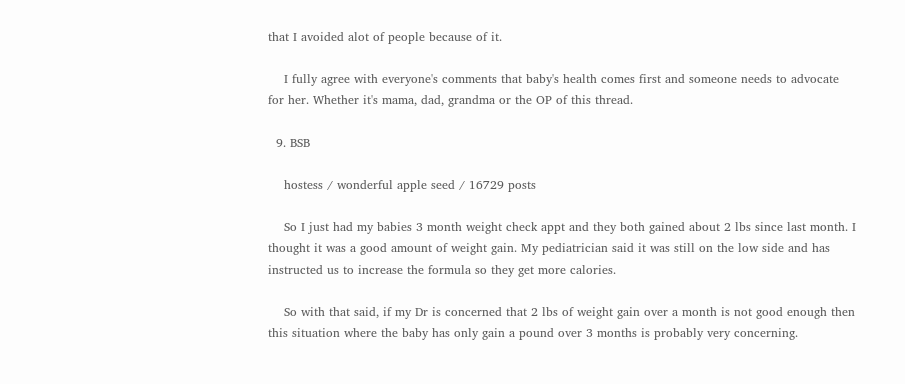that I avoided alot of people because of it.

    I fully agree with everyone's comments that baby's health comes first and someone needs to advocate for her. Whether it's mama, dad, grandma or the OP of this thread.

  9. BSB

    hostess / wonderful apple seed / 16729 posts

    So I just had my babies 3 month weight check appt and they both gained about 2 lbs since last month. I thought it was a good amount of weight gain. My pediatrician said it was still on the low side and has instructed us to increase the formula so they get more calories.

    So with that said, if my Dr is concerned that 2 lbs of weight gain over a month is not good enough then this situation where the baby has only gain a pound over 3 months is probably very concerning.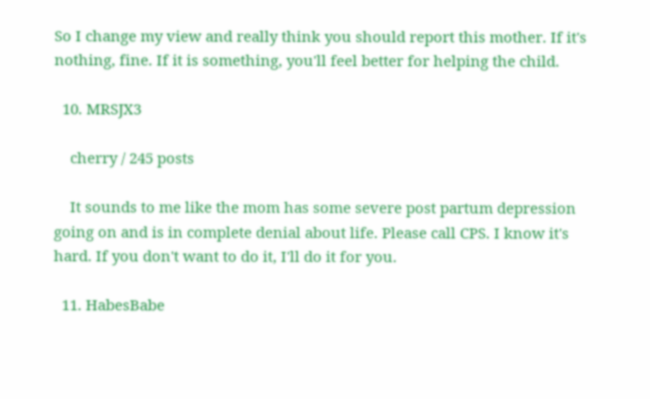So I change my view and really think you should report this mother. If it's nothing, fine. If it is something, you'll feel better for helping the child.

  10. MRSJX3

    cherry / 245 posts

    It sounds to me like the mom has some severe post partum depression going on and is in complete denial about life. Please call CPS. I know it's hard. If you don't want to do it, I'll do it for you.

  11. HabesBabe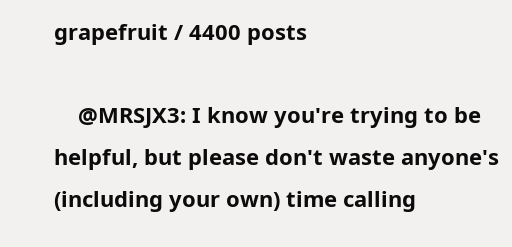grapefruit / 4400 posts

    @MRSJX3: I know you're trying to be helpful, but please don't waste anyone's (including your own) time calling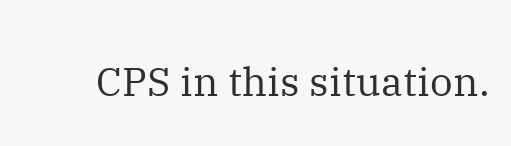CPS in this situation.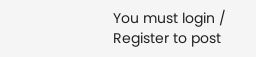You must login / Register to post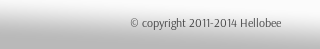© copyright 2011-2014 Hellobee